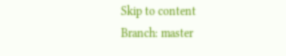Skip to content
Branch: master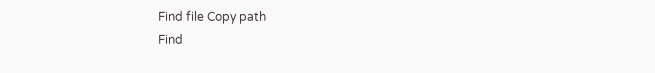Find file Copy path
Find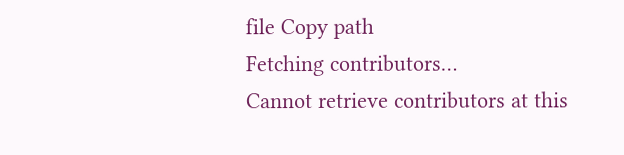file Copy path
Fetching contributors…
Cannot retrieve contributors at this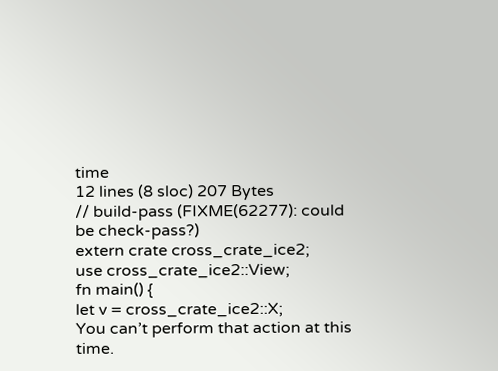time
12 lines (8 sloc) 207 Bytes
// build-pass (FIXME(62277): could be check-pass?)
extern crate cross_crate_ice2;
use cross_crate_ice2::View;
fn main() {
let v = cross_crate_ice2::X;
You can’t perform that action at this time.